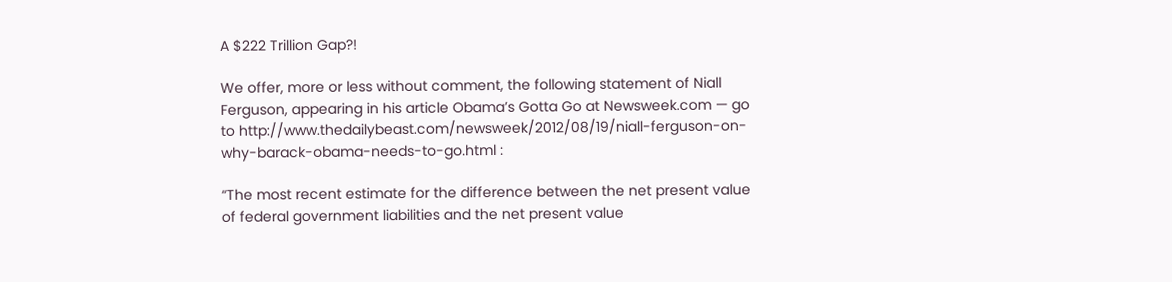A $222 Trillion Gap?!

We offer, more or less without comment, the following statement of Niall Ferguson, appearing in his article Obama’s Gotta Go at Newsweek.com — go to http://www.thedailybeast.com/newsweek/2012/08/19/niall-ferguson-on-why-barack-obama-needs-to-go.html :

“The most recent estimate for the difference between the net present value of federal government liabilities and the net present value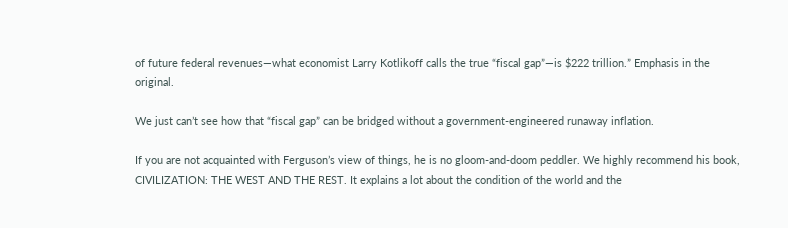of future federal revenues—what economist Larry Kotlikoff calls the true “fiscal gap”—is $222 trillion.” Emphasis in the original.

We just can’t see how that “fiscal gap” can be bridged without a government-engineered runaway inflation.

If you are not acquainted with Ferguson’s view of things, he is no gloom-and-doom peddler. We highly recommend his book, CIVILIZATION: THE WEST AND THE REST. It explains a lot about the condition of the world and the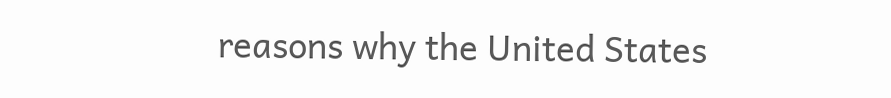reasons why the United States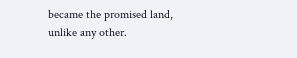became the promised land, unlike any other.